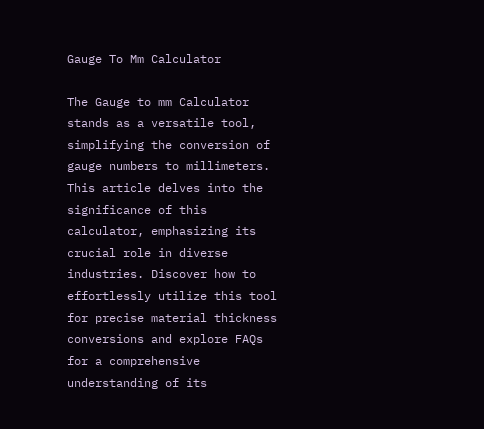Gauge To Mm Calculator

The Gauge to mm Calculator stands as a versatile tool, simplifying the conversion of gauge numbers to millimeters. This article delves into the significance of this calculator, emphasizing its crucial role in diverse industries. Discover how to effortlessly utilize this tool for precise material thickness conversions and explore FAQs for a comprehensive understanding of its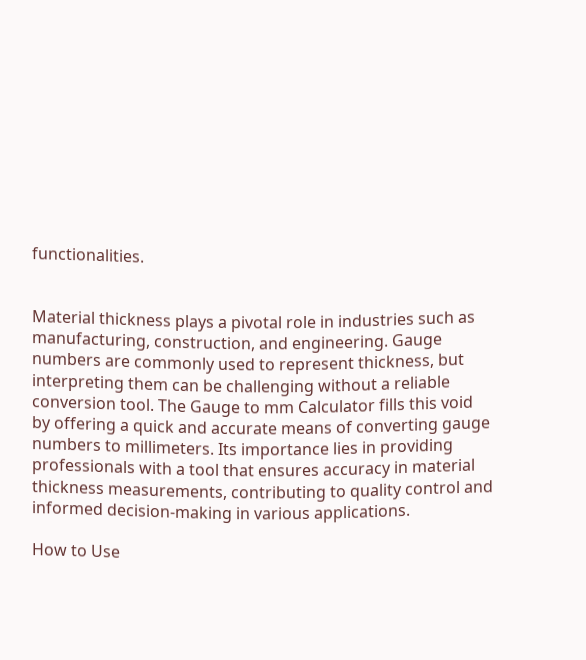functionalities.


Material thickness plays a pivotal role in industries such as manufacturing, construction, and engineering. Gauge numbers are commonly used to represent thickness, but interpreting them can be challenging without a reliable conversion tool. The Gauge to mm Calculator fills this void by offering a quick and accurate means of converting gauge numbers to millimeters. Its importance lies in providing professionals with a tool that ensures accuracy in material thickness measurements, contributing to quality control and informed decision-making in various applications.

How to Use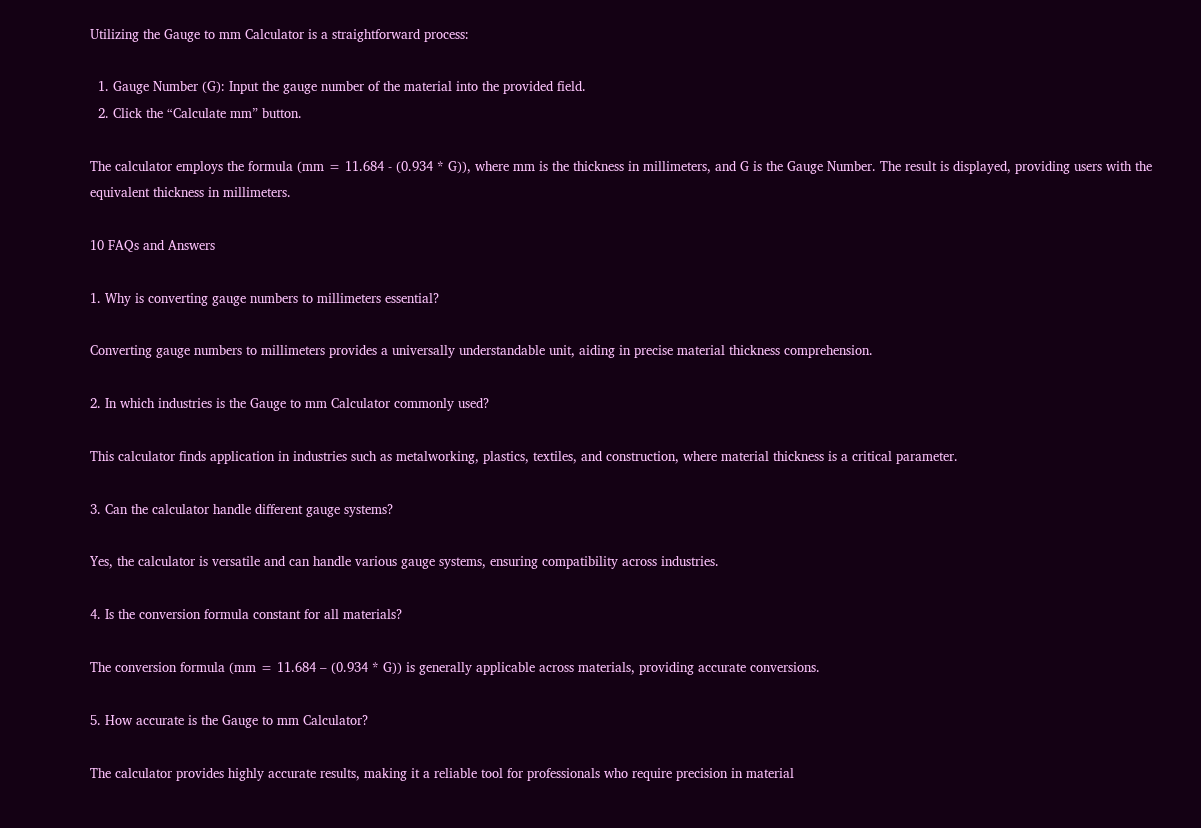Utilizing the Gauge to mm Calculator is a straightforward process:

  1. Gauge Number (G): Input the gauge number of the material into the provided field.
  2. Click the “Calculate mm” button.

The calculator employs the formula (mm = 11.684 - (0.934 * G)), where mm is the thickness in millimeters, and G is the Gauge Number. The result is displayed, providing users with the equivalent thickness in millimeters.

10 FAQs and Answers

1. Why is converting gauge numbers to millimeters essential?

Converting gauge numbers to millimeters provides a universally understandable unit, aiding in precise material thickness comprehension.

2. In which industries is the Gauge to mm Calculator commonly used?

This calculator finds application in industries such as metalworking, plastics, textiles, and construction, where material thickness is a critical parameter.

3. Can the calculator handle different gauge systems?

Yes, the calculator is versatile and can handle various gauge systems, ensuring compatibility across industries.

4. Is the conversion formula constant for all materials?

The conversion formula (mm = 11.684 – (0.934 * G)) is generally applicable across materials, providing accurate conversions.

5. How accurate is the Gauge to mm Calculator?

The calculator provides highly accurate results, making it a reliable tool for professionals who require precision in material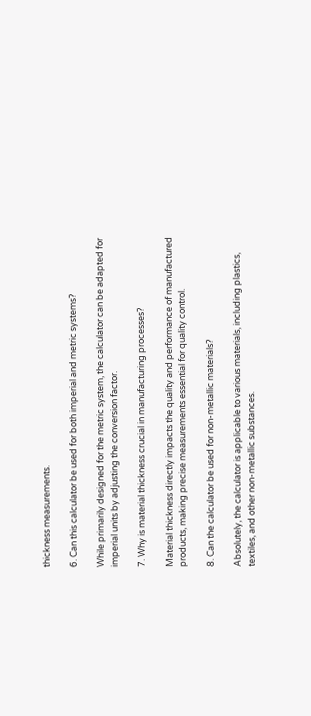thickness measurements.

6. Can this calculator be used for both imperial and metric systems?

While primarily designed for the metric system, the calculator can be adapted for imperial units by adjusting the conversion factor.

7. Why is material thickness crucial in manufacturing processes?

Material thickness directly impacts the quality and performance of manufactured products, making precise measurements essential for quality control.

8. Can the calculator be used for non-metallic materials?

Absolutely, the calculator is applicable to various materials, including plastics, textiles, and other non-metallic substances.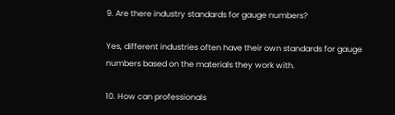9. Are there industry standards for gauge numbers?

Yes, different industries often have their own standards for gauge numbers based on the materials they work with.

10. How can professionals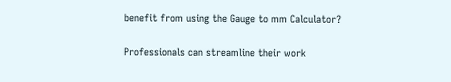benefit from using the Gauge to mm Calculator?

Professionals can streamline their work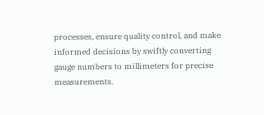processes, ensure quality control, and make informed decisions by swiftly converting gauge numbers to millimeters for precise measurements.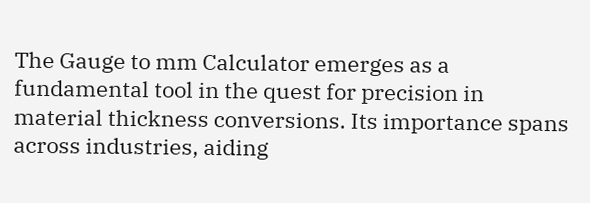The Gauge to mm Calculator emerges as a fundamental tool in the quest for precision in material thickness conversions. Its importance spans across industries, aiding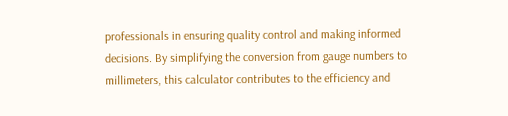professionals in ensuring quality control and making informed decisions. By simplifying the conversion from gauge numbers to millimeters, this calculator contributes to the efficiency and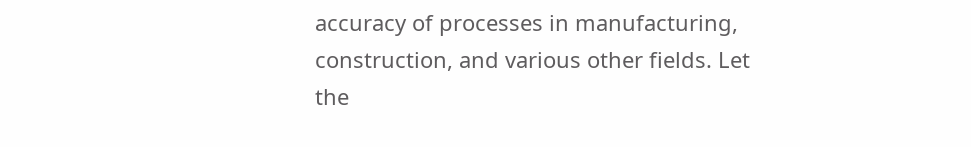accuracy of processes in manufacturing, construction, and various other fields. Let the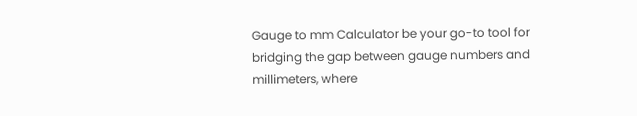Gauge to mm Calculator be your go-to tool for bridging the gap between gauge numbers and millimeters, where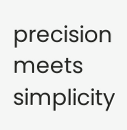precision meets simplicity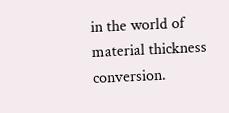in the world of material thickness conversion.